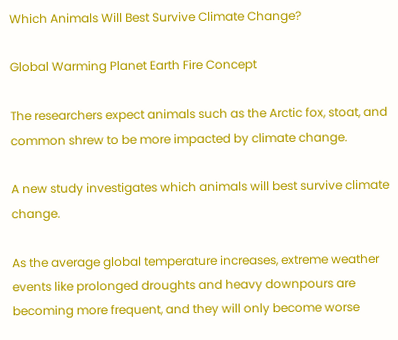Which Animals Will Best Survive Climate Change?

Global Warming Planet Earth Fire Concept

The researchers expect animals such as the Arctic fox, stoat, and common shrew to be more impacted by climate change.

A new study investigates which animals will best survive climate change.

As the average global temperature increases, extreme weather events like prolonged droughts and heavy downpours are becoming more frequent, and they will only become worse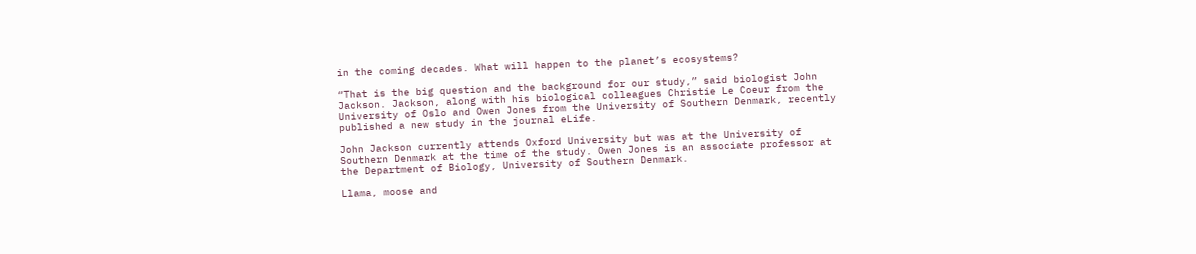in the coming decades. What will happen to the planet’s ecosystems?

“That is the big question and the background for our study,” said biologist John Jackson. Jackson, along with his biological colleagues Christie Le Coeur from the University of Oslo and Owen Jones from the University of Southern Denmark, recently published a new study in the journal eLife.

John Jackson currently attends Oxford University but was at the University of Southern Denmark at the time of the study. Owen Jones is an associate professor at the Department of Biology, University of Southern Denmark.

Llama, moose and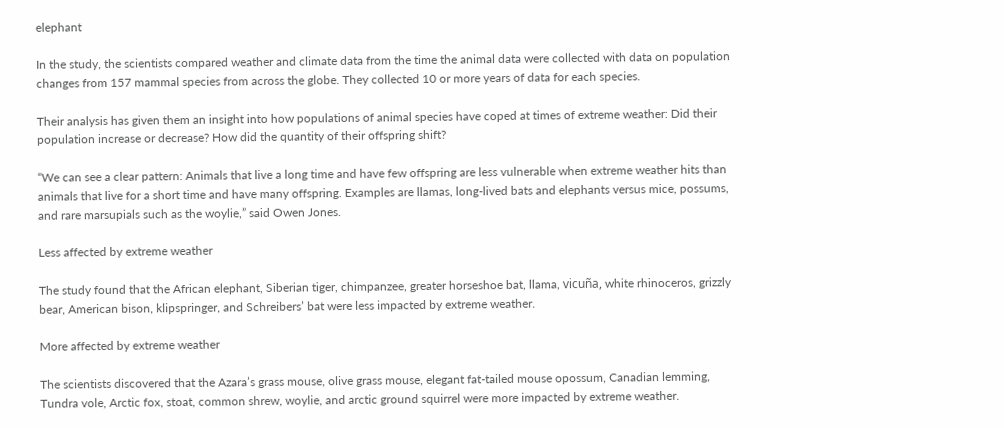elephant

In the study, the scientists compared weather and climate data from the time the animal data were collected with data on population changes from 157 mammal species from across the globe. They collected 10 or more years of data for each species.

Their analysis has given them an insight into how populations of animal species have coped at times of extreme weather: Did their population increase or decrease? How did the quantity of their offspring shift?

“We can see a clear pattern: Animals that live a long time and have few offspring are less vulnerable when extreme weather hits than animals that live for a short time and have many offspring. Examples are llamas, long-lived bats and elephants versus mice, possums, and rare marsupials such as the woylie,” said Owen Jones.

Less affected by extreme weather

The study found that the African elephant, Siberian tiger, chimpanzee, greater horseshoe bat, llama, vicuña, white rhinoceros, grizzly bear, American bison, klipspringer, and Schreibers’ bat were less impacted by extreme weather.

More affected by extreme weather

The scientists discovered that the Azara’s grass mouse, olive grass mouse, elegant fat-tailed mouse opossum, Canadian lemming, Tundra vole, Arctic fox, stoat, common shrew, woylie, and arctic ground squirrel were more impacted by extreme weather.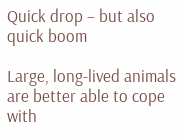Quick drop – but also quick boom

Large, long-lived animals are better able to cope with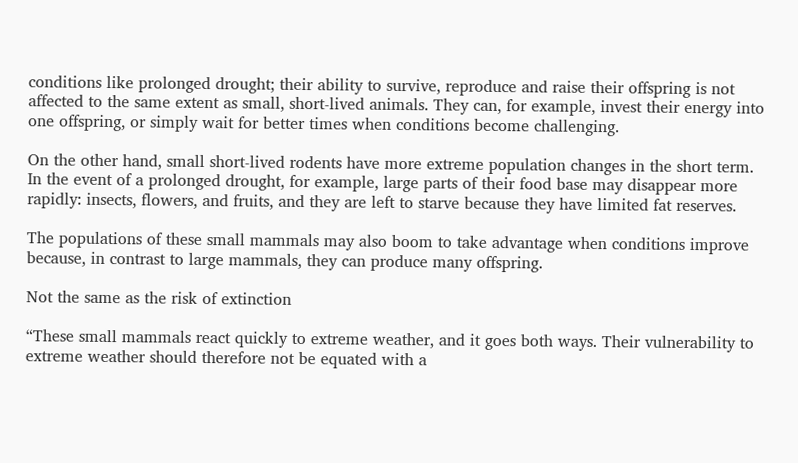conditions like prolonged drought; their ability to survive, reproduce and raise their offspring is not affected to the same extent as small, short-lived animals. They can, for example, invest their energy into one offspring, or simply wait for better times when conditions become challenging.

On the other hand, small short-lived rodents have more extreme population changes in the short term. In the event of a prolonged drought, for example, large parts of their food base may disappear more rapidly: insects, flowers, and fruits, and they are left to starve because they have limited fat reserves.

The populations of these small mammals may also boom to take advantage when conditions improve because, in contrast to large mammals, they can produce many offspring.

Not the same as the risk of extinction

“These small mammals react quickly to extreme weather, and it goes both ways. Their vulnerability to extreme weather should therefore not be equated with a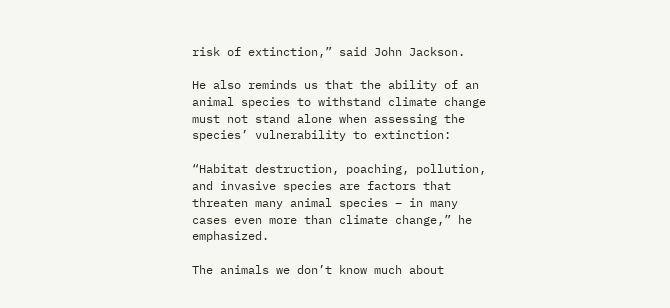risk of extinction,” said John Jackson.

He also reminds us that the ability of an animal species to withstand climate change must not stand alone when assessing the species’ vulnerability to extinction:

“Habitat destruction, poaching, pollution, and invasive species are factors that threaten many animal species – in many cases even more than climate change,” he emphasized.

The animals we don’t know much about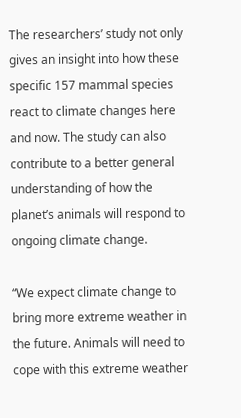The researchers’ study not only gives an insight into how these specific 157 mammal species react to climate changes here and now. The study can also contribute to a better general understanding of how the planet’s animals will respond to ongoing climate change.

“We expect climate change to bring more extreme weather in the future. Animals will need to cope with this extreme weather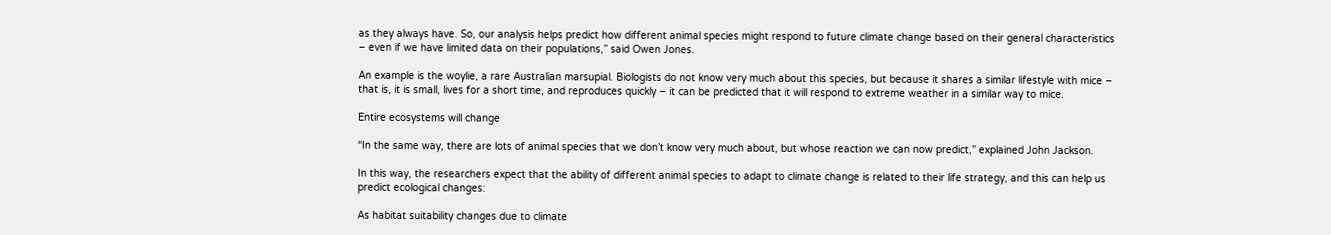as they always have. So, our analysis helps predict how different animal species might respond to future climate change based on their general characteristics – even if we have limited data on their populations,” said Owen Jones.

An example is the woylie, a rare Australian marsupial. Biologists do not know very much about this species, but because it shares a similar lifestyle with mice – that is, it is small, lives for a short time, and reproduces quickly – it can be predicted that it will respond to extreme weather in a similar way to mice.

Entire ecosystems will change

“In the same way, there are lots of animal species that we don’t know very much about, but whose reaction we can now predict,” explained John Jackson.

In this way, the researchers expect that the ability of different animal species to adapt to climate change is related to their life strategy, and this can help us predict ecological changes:

As habitat suitability changes due to climate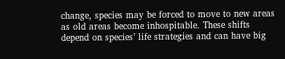change, species may be forced to move to new areas as old areas become inhospitable. These shifts depend on species’ life strategies and can have big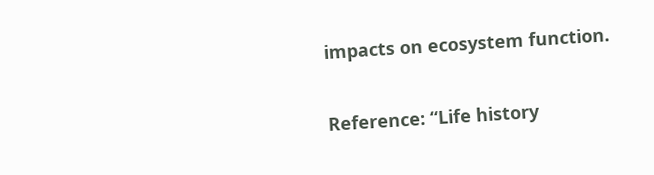impacts on ecosystem function.

Reference: “Life history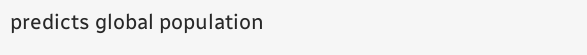predicts global population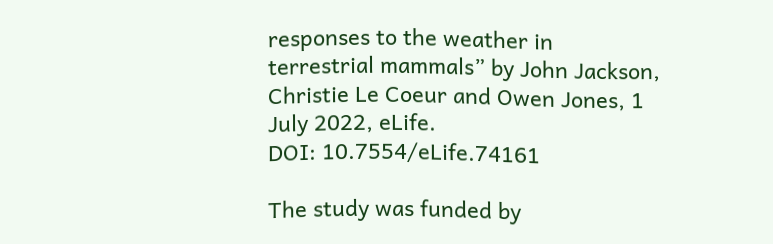responses to the weather in terrestrial mammals” by John Jackson, Christie Le Coeur and Owen Jones, 1 July 2022, eLife.
DOI: 10.7554/eLife.74161

The study was funded by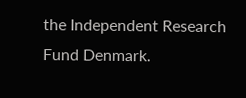the Independent Research Fund Denmark.